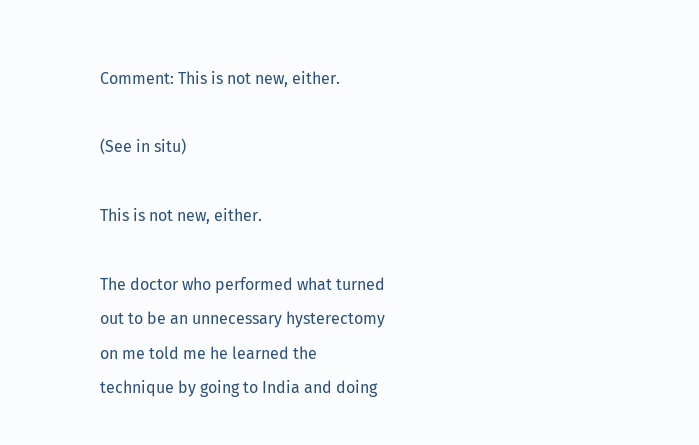Comment: This is not new, either.

(See in situ)

This is not new, either.

The doctor who performed what turned out to be an unnecessary hysterectomy on me told me he learned the technique by going to India and doing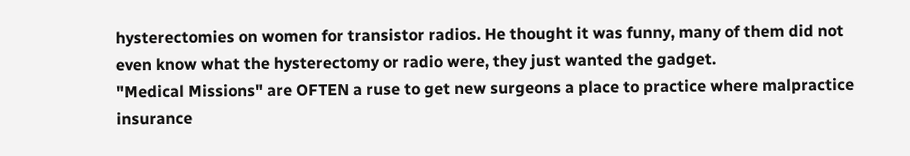hysterectomies on women for transistor radios. He thought it was funny, many of them did not even know what the hysterectomy or radio were, they just wanted the gadget.
"Medical Missions" are OFTEN a ruse to get new surgeons a place to practice where malpractice insurance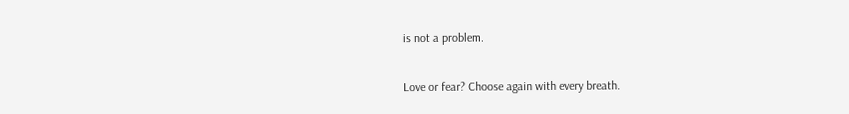is not a problem.

Love or fear? Choose again with every breath.